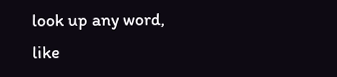look up any word, like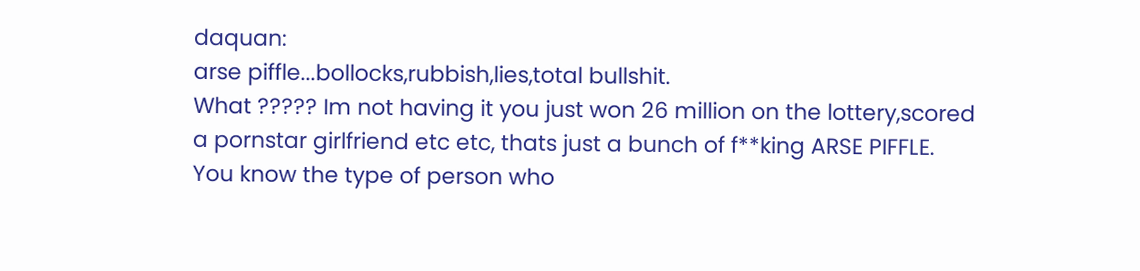daquan:
arse piffle...bollocks,rubbish,lies,total bullshit.
What ????? Im not having it you just won 26 million on the lottery,scored a pornstar girlfriend etc etc, thats just a bunch of f**king ARSE PIFFLE.
You know the type of person who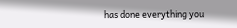has done everything you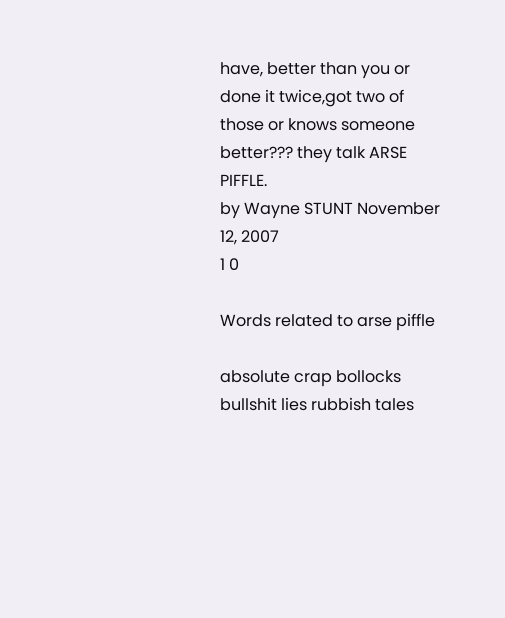have, better than you or done it twice,got two of those or knows someone better??? they talk ARSE PIFFLE.
by Wayne STUNT November 12, 2007
1 0

Words related to arse piffle

absolute crap bollocks bullshit lies rubbish tales